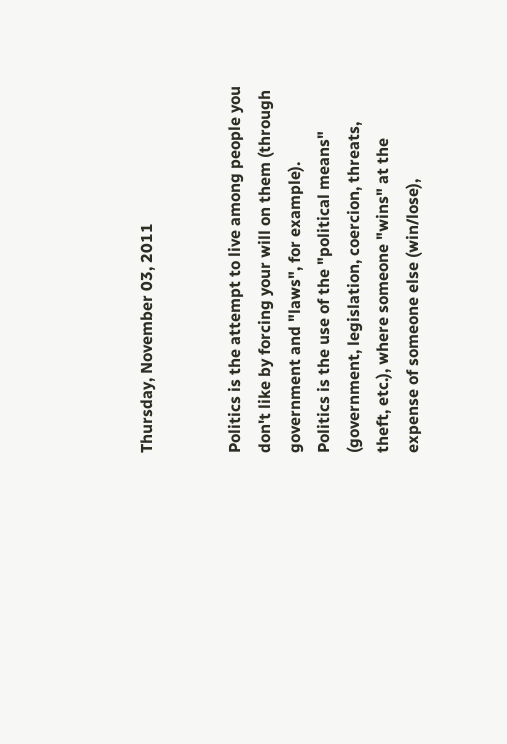Thursday, November 03, 2011


Politics is the attempt to live among people you don't like by forcing your will on them (through government and "laws", for example).
Politics is the use of the "political means" (government, legislation, coercion, threats, theft, etc.), where someone "wins" at the expense of someone else (win/lose),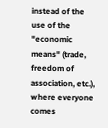instead of the use of the "economic means" (trade, freedom of association, etc.), where everyone comes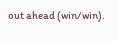out ahead (win/win).